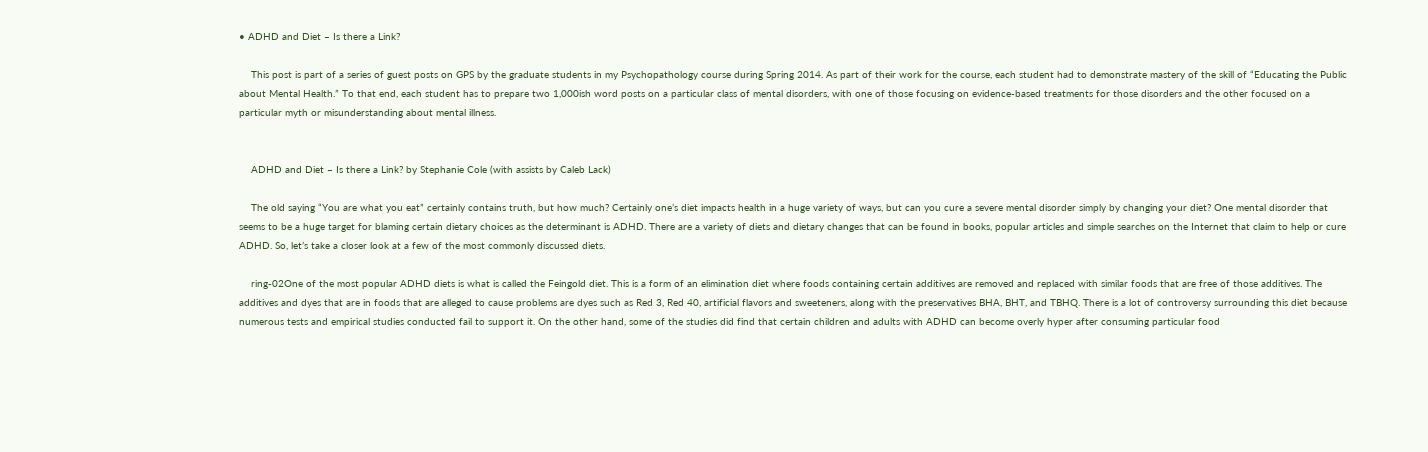• ADHD and Diet – Is there a Link?

    This post is part of a series of guest posts on GPS by the graduate students in my Psychopathology course during Spring 2014. As part of their work for the course, each student had to demonstrate mastery of the skill of “Educating the Public about Mental Health.” To that end, each student has to prepare two 1,000ish word posts on a particular class of mental disorders, with one of those focusing on evidence-based treatments for those disorders and the other focused on a particular myth or misunderstanding about mental illness.


    ADHD and Diet – Is there a Link? by Stephanie Cole (with assists by Caleb Lack)

    The old saying “You are what you eat” certainly contains truth, but how much? Certainly one’s diet impacts health in a huge variety of ways, but can you cure a severe mental disorder simply by changing your diet? One mental disorder that seems to be a huge target for blaming certain dietary choices as the determinant is ADHD. There are a variety of diets and dietary changes that can be found in books, popular articles and simple searches on the Internet that claim to help or cure ADHD. So, let’s take a closer look at a few of the most commonly discussed diets.

    ring-02One of the most popular ADHD diets is what is called the Feingold diet. This is a form of an elimination diet where foods containing certain additives are removed and replaced with similar foods that are free of those additives. The additives and dyes that are in foods that are alleged to cause problems are dyes such as Red 3, Red 40, artificial flavors and sweeteners, along with the preservatives BHA, BHT, and TBHQ. There is a lot of controversy surrounding this diet because numerous tests and empirical studies conducted fail to support it. On the other hand, some of the studies did find that certain children and adults with ADHD can become overly hyper after consuming particular food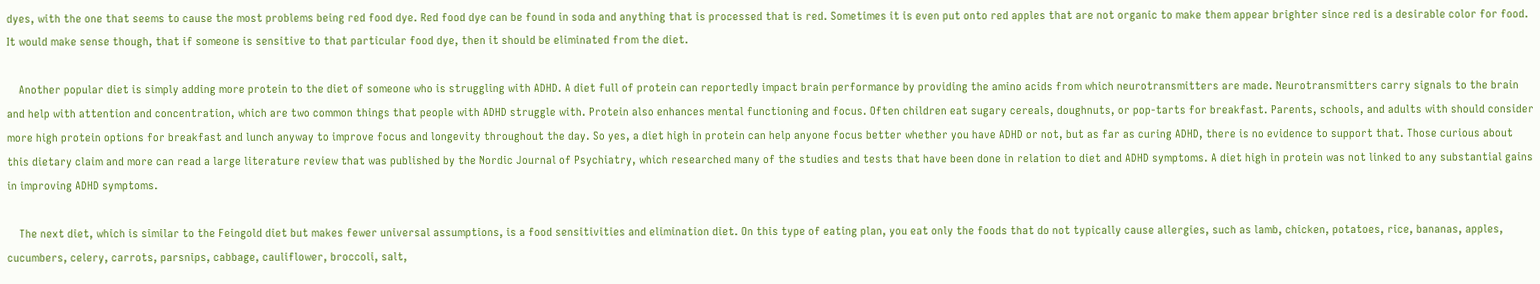dyes, with the one that seems to cause the most problems being red food dye. Red food dye can be found in soda and anything that is processed that is red. Sometimes it is even put onto red apples that are not organic to make them appear brighter since red is a desirable color for food. It would make sense though, that if someone is sensitive to that particular food dye, then it should be eliminated from the diet.

    Another popular diet is simply adding more protein to the diet of someone who is struggling with ADHD. A diet full of protein can reportedly impact brain performance by providing the amino acids from which neurotransmitters are made. Neurotransmitters carry signals to the brain and help with attention and concentration, which are two common things that people with ADHD struggle with. Protein also enhances mental functioning and focus. Often children eat sugary cereals, doughnuts, or pop-tarts for breakfast. Parents, schools, and adults with should consider more high protein options for breakfast and lunch anyway to improve focus and longevity throughout the day. So yes, a diet high in protein can help anyone focus better whether you have ADHD or not, but as far as curing ADHD, there is no evidence to support that. Those curious about this dietary claim and more can read a large literature review that was published by the Nordic Journal of Psychiatry, which researched many of the studies and tests that have been done in relation to diet and ADHD symptoms. A diet high in protein was not linked to any substantial gains in improving ADHD symptoms.

    The next diet, which is similar to the Feingold diet but makes fewer universal assumptions, is a food sensitivities and elimination diet. On this type of eating plan, you eat only the foods that do not typically cause allergies, such as lamb, chicken, potatoes, rice, bananas, apples, cucumbers, celery, carrots, parsnips, cabbage, cauliflower, broccoli, salt,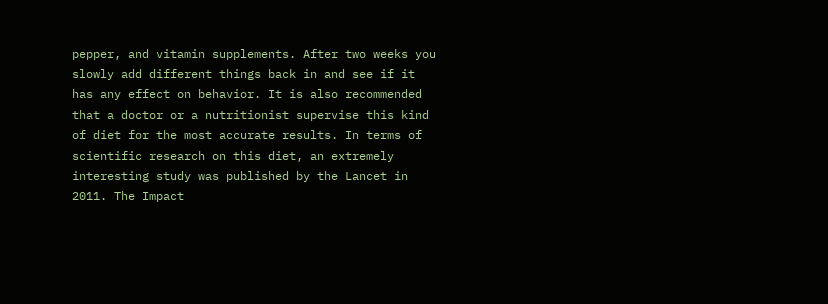pepper, and vitamin supplements. After two weeks you slowly add different things back in and see if it has any effect on behavior. It is also recommended that a doctor or a nutritionist supervise this kind of diet for the most accurate results. In terms of scientific research on this diet, an extremely interesting study was published by the Lancet in 2011. The Impact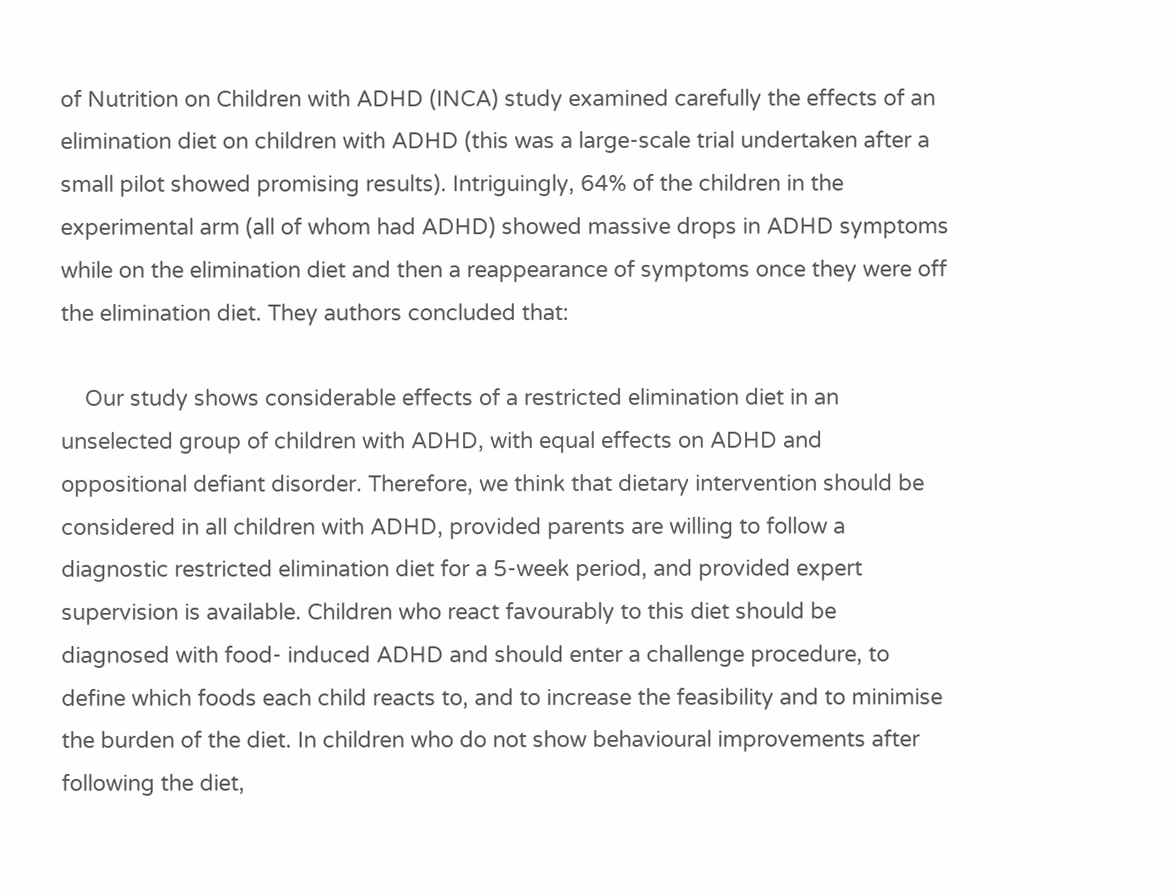of Nutrition on Children with ADHD (INCA) study examined carefully the effects of an elimination diet on children with ADHD (this was a large-scale trial undertaken after a small pilot showed promising results). Intriguingly, 64% of the children in the experimental arm (all of whom had ADHD) showed massive drops in ADHD symptoms while on the elimination diet and then a reappearance of symptoms once they were off the elimination diet. They authors concluded that:

    Our study shows considerable effects of a restricted elimination diet in an unselected group of children with ADHD, with equal effects on ADHD and oppositional defiant disorder. Therefore, we think that dietary intervention should be considered in all children with ADHD, provided parents are willing to follow a diagnostic restricted elimination diet for a 5-week period, and provided expert supervision is available. Children who react favourably to this diet should be diagnosed with food- induced ADHD and should enter a challenge procedure, to define which foods each child reacts to, and to increase the feasibility and to minimise the burden of the diet. In children who do not show behavioural improvements after following the diet,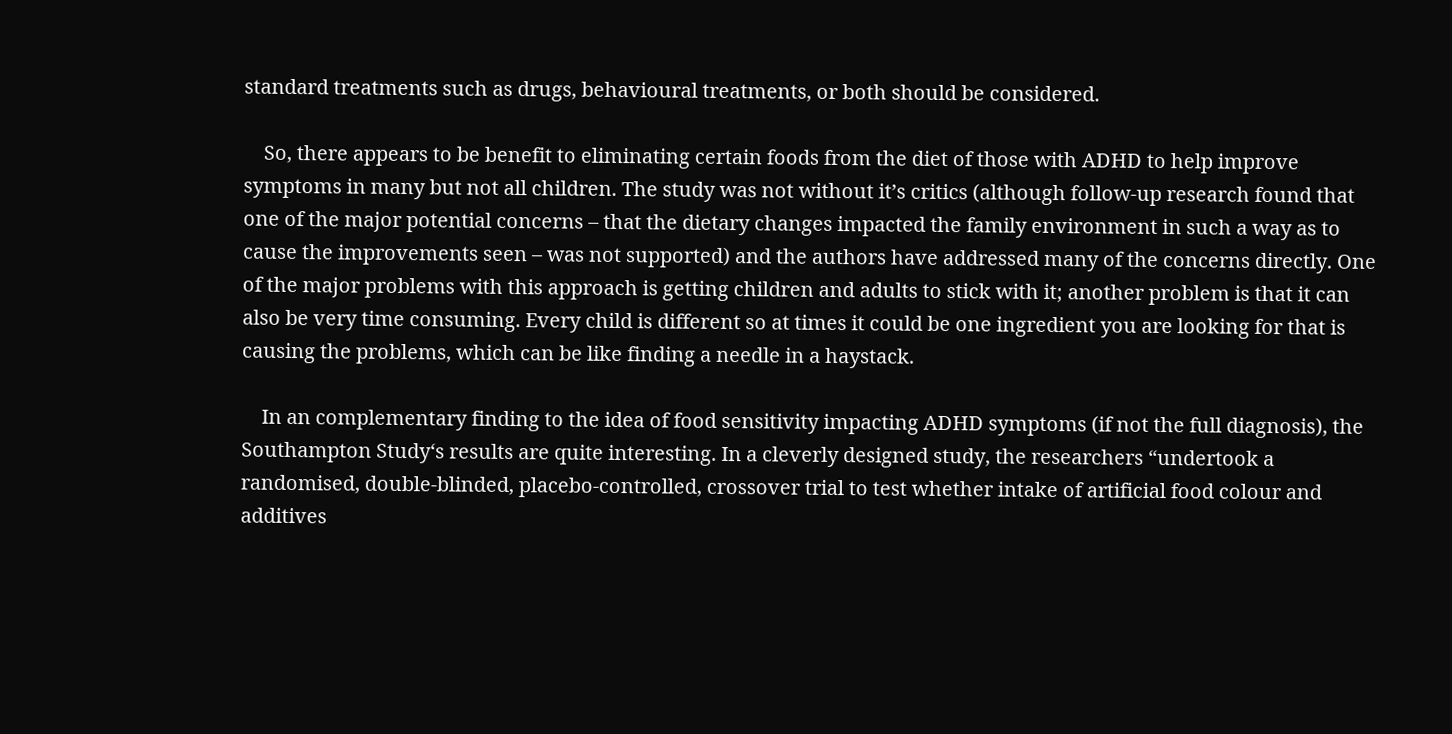standard treatments such as drugs, behavioural treatments, or both should be considered.

    So, there appears to be benefit to eliminating certain foods from the diet of those with ADHD to help improve symptoms in many but not all children. The study was not without it’s critics (although follow-up research found that one of the major potential concerns – that the dietary changes impacted the family environment in such a way as to cause the improvements seen – was not supported) and the authors have addressed many of the concerns directly. One of the major problems with this approach is getting children and adults to stick with it; another problem is that it can also be very time consuming. Every child is different so at times it could be one ingredient you are looking for that is causing the problems, which can be like finding a needle in a haystack.

    In an complementary finding to the idea of food sensitivity impacting ADHD symptoms (if not the full diagnosis), the Southampton Study‘s results are quite interesting. In a cleverly designed study, the researchers “undertook a randomised, double-blinded, placebo-controlled, crossover trial to test whether intake of artificial food colour and additives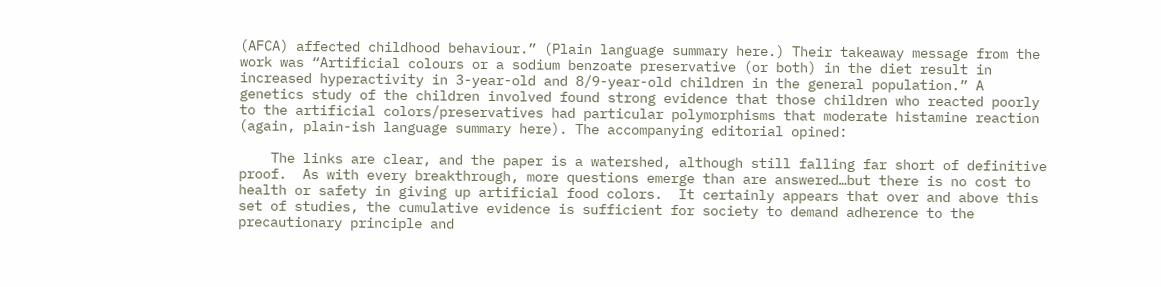(AFCA) affected childhood behaviour.” (Plain language summary here.) Their takeaway message from the work was “Artificial colours or a sodium benzoate preservative (or both) in the diet result in increased hyperactivity in 3-year-old and 8/9-year-old children in the general population.” A genetics study of the children involved found strong evidence that those children who reacted poorly to the artificial colors/preservatives had particular polymorphisms that moderate histamine reaction (again, plain-ish language summary here). The accompanying editorial opined:

    The links are clear, and the paper is a watershed, although still falling far short of definitive proof.  As with every breakthrough, more questions emerge than are answered…but there is no cost to health or safety in giving up artificial food colors.  It certainly appears that over and above this set of studies, the cumulative evidence is sufficient for society to demand adherence to the precautionary principle and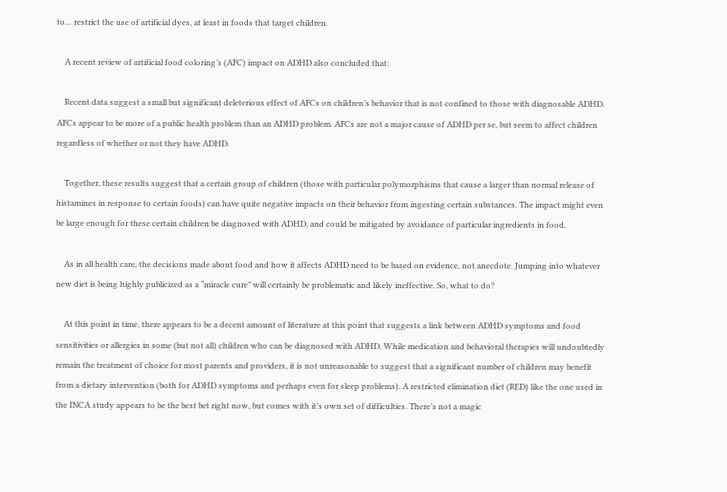to… restrict the use of artificial dyes, at least in foods that target children.

    A recent review of artificial food coloring’s (AFC) impact on ADHD also concluded that:

    Recent data suggest a small but significant deleterious effect of AFCs on children’s behavior that is not confined to those with diagnosable ADHD. AFCs appear to be more of a public health problem than an ADHD problem. AFCs are not a major cause of ADHD per se, but seem to affect children regardless of whether or not they have ADHD.

    Together, these results suggest that a certain group of children (those with particular polymorphisms that cause a larger than normal release of histamines in response to certain foods) can have quite negative impacts on their behavior from ingesting certain substances. The impact might even be large enough for these certain children be diagnosed with ADHD, and could be mitigated by avoidance of particular ingredients in food.

    As in all health care, the decisions made about food and how it affects ADHD need to be based on evidence, not anecdote. Jumping into whatever new diet is being highly publicized as a “miracle cure” will certainly be problematic and likely ineffective. So, what to do?

    At this point in time, there appears to be a decent amount of literature at this point that suggests a link between ADHD symptoms and food sensitivities or allergies in some (but not all) children who can be diagnosed with ADHD. While medication and behavioral therapies will undoubtedly remain the treatment of choice for most parents and providers, it is not unreasonable to suggest that a significant number of children may benefit from a dietary intervention (both for ADHD symptoms and perhaps even for sleep problems). A restricted elimination diet (RED) like the one used in the INCA study appears to be the best bet right now, but comes with it’s own set of difficulties. There’s not a magic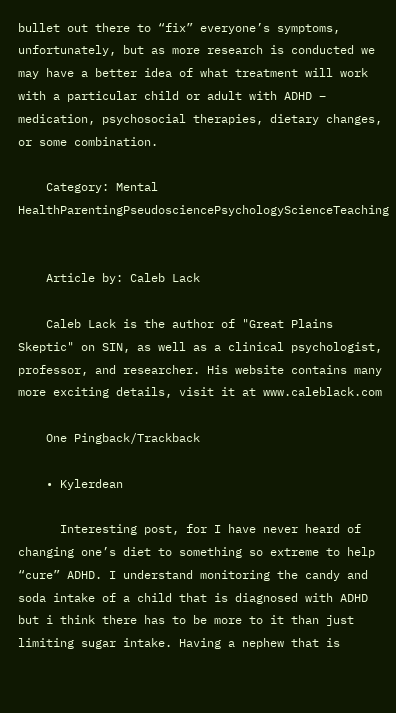bullet out there to “fix” everyone’s symptoms, unfortunately, but as more research is conducted we may have a better idea of what treatment will work with a particular child or adult with ADHD – medication, psychosocial therapies, dietary changes, or some combination.

    Category: Mental HealthParentingPseudosciencePsychologyScienceTeaching


    Article by: Caleb Lack

    Caleb Lack is the author of "Great Plains Skeptic" on SIN, as well as a clinical psychologist, professor, and researcher. His website contains many more exciting details, visit it at www.caleblack.com

    One Pingback/Trackback

    • Kylerdean

      Interesting post, for I have never heard of changing one’s diet to something so extreme to help “cure” ADHD. I understand monitoring the candy and soda intake of a child that is diagnosed with ADHD but i think there has to be more to it than just limiting sugar intake. Having a nephew that is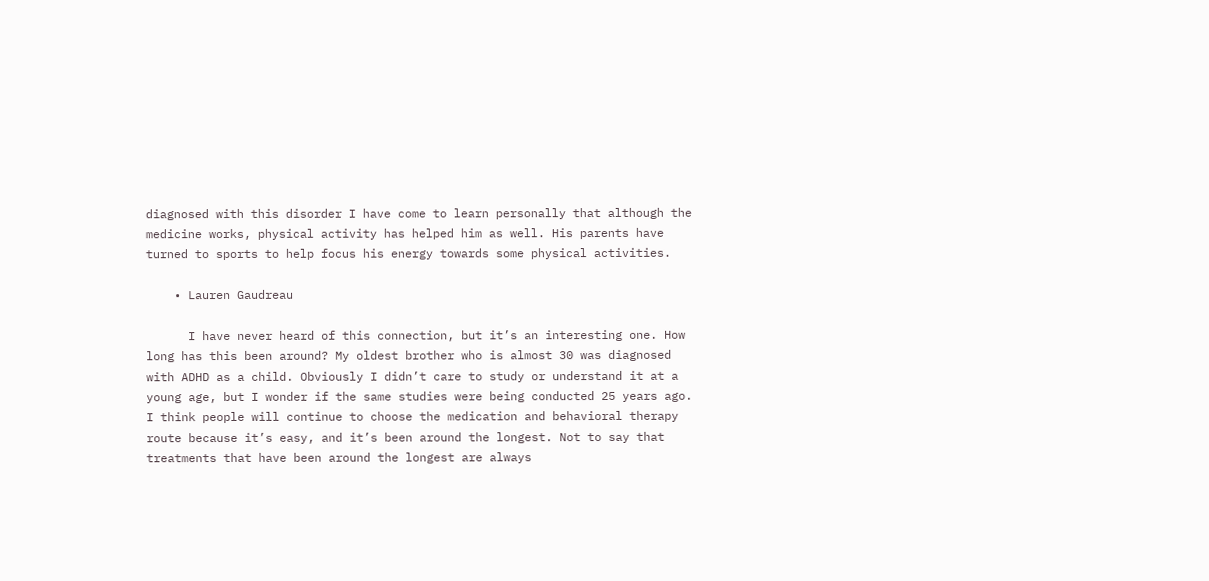diagnosed with this disorder I have come to learn personally that although the medicine works, physical activity has helped him as well. His parents have turned to sports to help focus his energy towards some physical activities.

    • Lauren Gaudreau

      I have never heard of this connection, but it’s an interesting one. How long has this been around? My oldest brother who is almost 30 was diagnosed with ADHD as a child. Obviously I didn’t care to study or understand it at a young age, but I wonder if the same studies were being conducted 25 years ago. I think people will continue to choose the medication and behavioral therapy route because it’s easy, and it’s been around the longest. Not to say that treatments that have been around the longest are always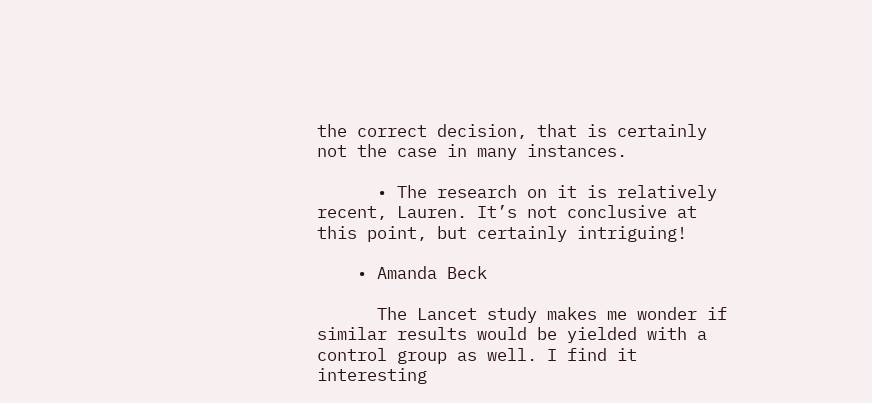the correct decision, that is certainly not the case in many instances.

      • The research on it is relatively recent, Lauren. It’s not conclusive at this point, but certainly intriguing!

    • Amanda Beck

      The Lancet study makes me wonder if similar results would be yielded with a control group as well. I find it interesting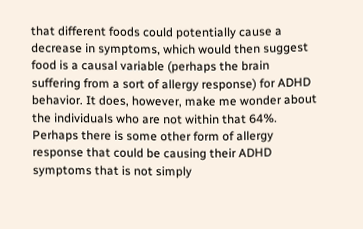that different foods could potentially cause a decrease in symptoms, which would then suggest food is a causal variable (perhaps the brain suffering from a sort of allergy response) for ADHD behavior. It does, however, make me wonder about the individuals who are not within that 64%. Perhaps there is some other form of allergy response that could be causing their ADHD symptoms that is not simply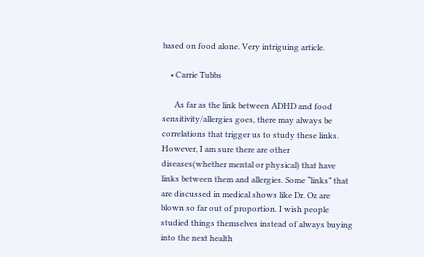based on food alone. Very intriguing article.

    • Carrie Tubbs

      As far as the link between ADHD and food sensitivity/allergies goes, there may always be correlations that trigger us to study these links. However, I am sure there are other diseases(whether mental or physical) that have links between them and allergies. Some “links” that are discussed in medical shows like Dr. Oz are blown so far out of proportion. I wish people studied things themselves instead of always buying into the next health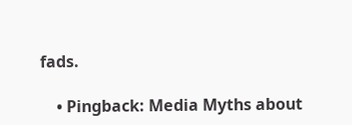fads.

    • Pingback: Media Myths about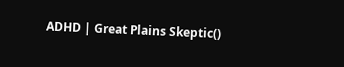ADHD | Great Plains Skeptic()